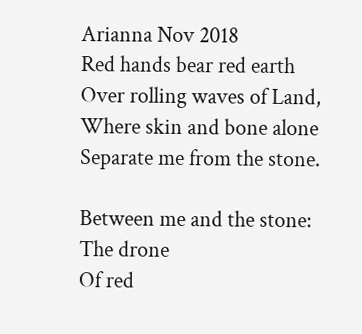Arianna Nov 2018
Red hands bear red earth
Over rolling waves of Land,
Where skin and bone alone
Separate me from the stone.

Between me and the stone:
The drone
Of red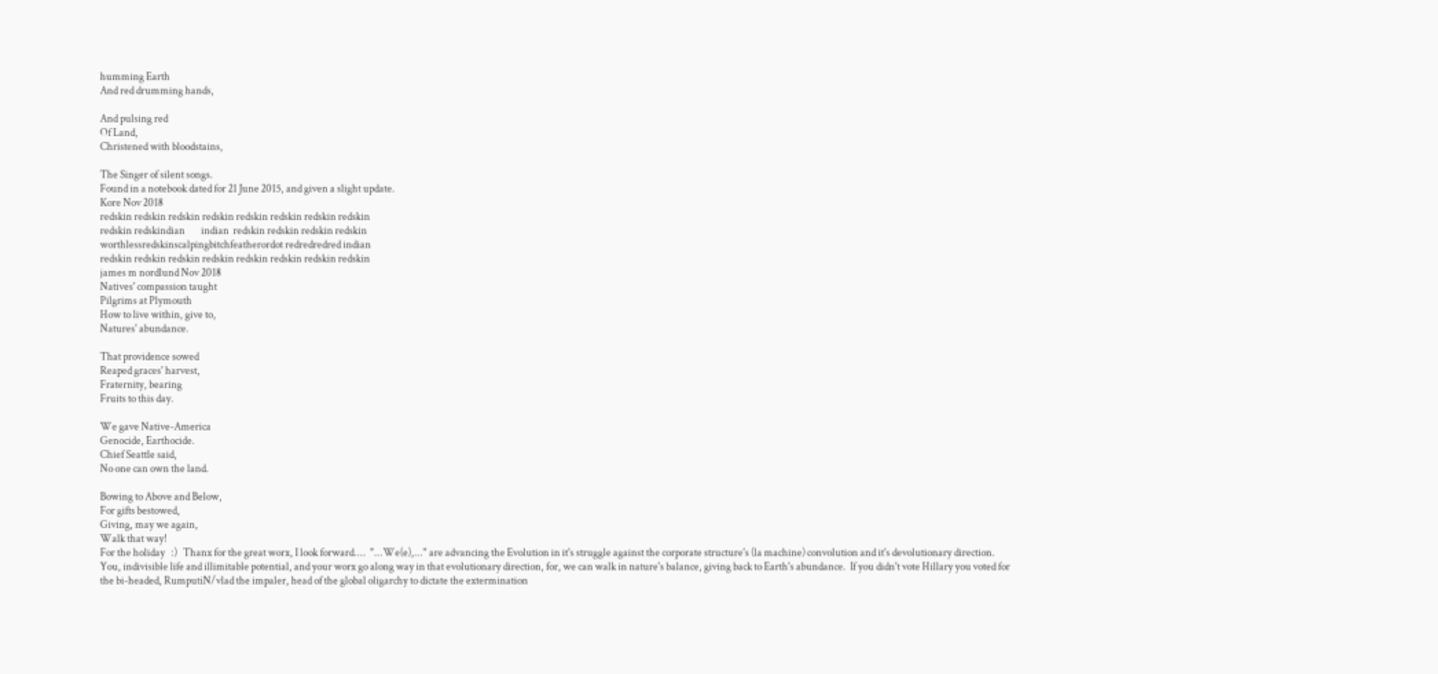humming Earth
And red drumming hands,

And pulsing red
Of Land,
Christened with bloodstains,

The Singer of silent songs.
Found in a notebook dated for 21 June 2015, and given a slight update.
Kore Nov 2018
redskin redskin redskin redskin redskin redskin redskin redskin
redskin redskindian        indian  redskin redskin redskin redskin
worthlessredskinscalpingbitchfeatherordot redredredred indian
redskin redskin redskin redskin redskin redskin redskin redskin
james m nordlund Nov 2018
Natives' compassion taught
Pilgrims at Plymouth
How to live within, give to,
Natures' abundance.

That providence sowed
Reaped graces' harvest,
Fraternity, bearing
Fruits to this day.

We gave Native-America
Genocide, Earthocide.
Chief Seattle said,
No one can own the land.

Bowing to Above and Below,
For gifts bestowed,
Giving, may we again,
Walk that way!
For the holiday   :)   Thanx for the great worx, I look forward....  "...We(e),..." are advancing the Evolution in it's struggle against the corporate structure's (la machine) convolution and it's devolutionary direction.  You, indivisible life and illimitable potential, and your worx go along way in that evolutionary direction, for, we can walk in nature's balance, giving back to Earth's abundance.  If you didn't vote Hillary you voted for the bi-headed, RumputiN/vlad the impaler, head of the global oligarchy to dictate the extermination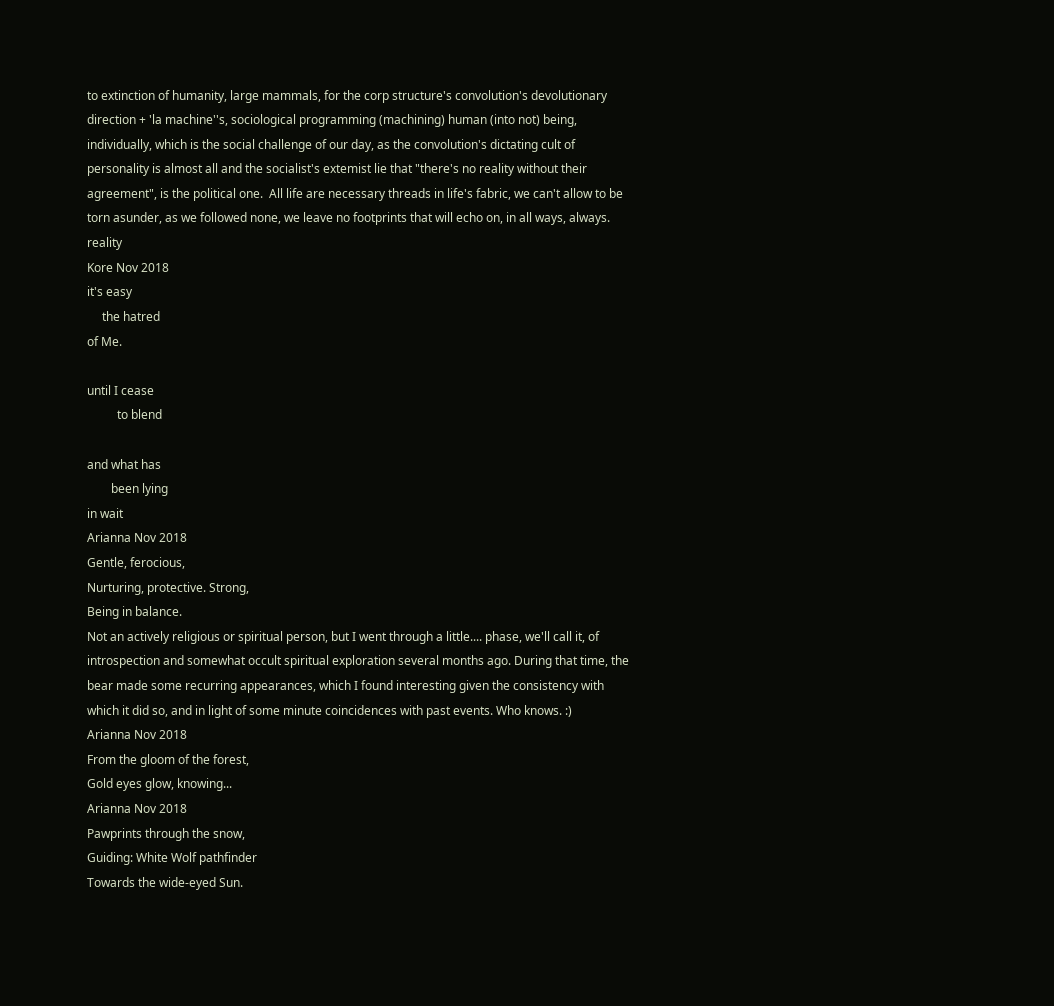to extinction of humanity, large mammals, for the corp structure's convolution's devolutionary direction + 'la machine''s, sociological programming (machining) human (into not) being, individually, which is the social challenge of our day, as the convolution's dictating cult of personality is almost all and the socialist's extemist lie that "there's no reality without their agreement", is the political one.  All life are necessary threads in life's fabric, we can't allow to be torn asunder, as we followed none, we leave no footprints that will echo on, in all ways, always.   reality
Kore Nov 2018
it's easy
     the hatred
of Me.

until I cease
          to blend

and what has
        been lying
in wait
Arianna Nov 2018
Gentle, ferocious,
Nurturing, protective. Strong,
Being in balance.
Not an actively religious or spiritual person, but I went through a little.... phase, we'll call it, of introspection and somewhat occult spiritual exploration several months ago. During that time, the bear made some recurring appearances, which I found interesting given the consistency with which it did so, and in light of some minute coincidences with past events. Who knows. :)
Arianna Nov 2018
From the gloom of the forest,
Gold eyes glow, knowing...
Arianna Nov 2018
Pawprints through the snow,
Guiding: White Wolf pathfinder
Towards the wide-eyed Sun.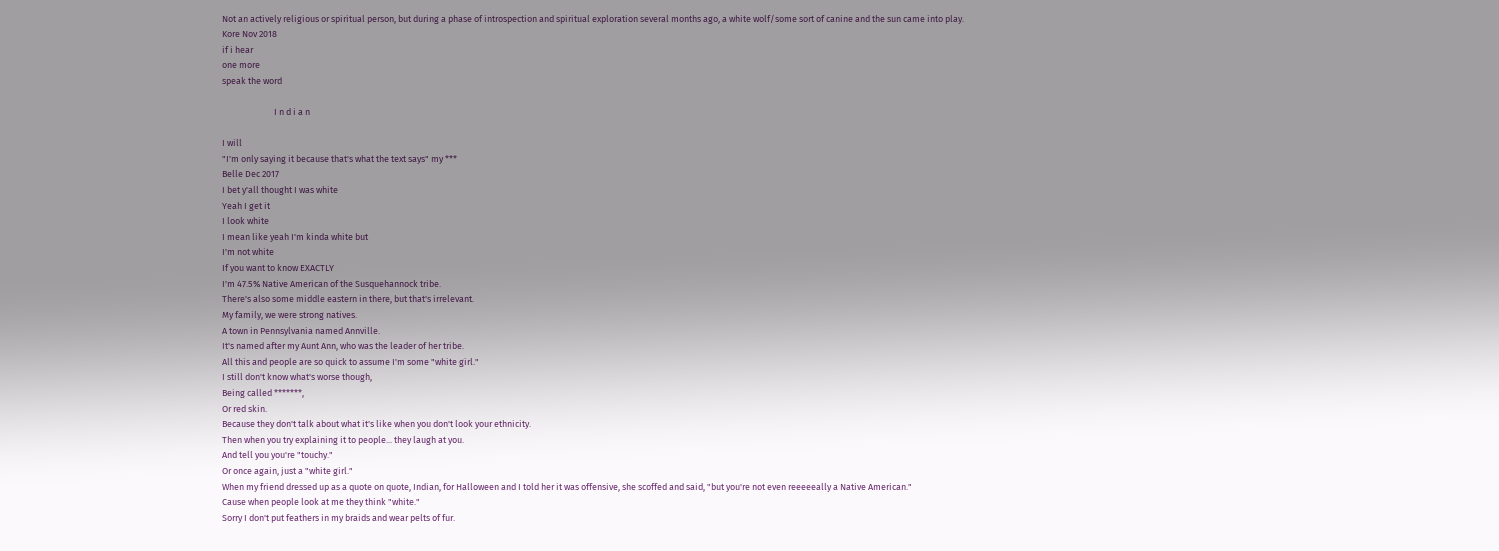Not an actively religious or spiritual person, but during a phase of introspection and spiritual exploration several months ago, a white wolf/some sort of canine and the sun came into play.
Kore Nov 2018
if i hear
one more
speak the word

                          I n d i a n

I will
"I'm only saying it because that's what the text says" my ***
Belle Dec 2017
I bet y'all thought I was white
Yeah I get it
I look white
I mean like yeah I'm kinda white but
I'm not white
If you want to know EXACTLY
I'm 47.5% Native American of the Susquehannock tribe.
There's also some middle eastern in there, but that's irrelevant.
My family, we were strong natives.
A town in Pennsylvania named Annville.
It's named after my Aunt Ann, who was the leader of her tribe.
All this and people are so quick to assume I'm some "white girl."
I still don't know what's worse though,
Being called *******,
Or red skin.
Because they don't talk about what it's like when you don't look your ethnicity.
Then when you try explaining it to people... they laugh at you.
And tell you you're "touchy."
Or once again, just a "white girl."
When my friend dressed up as a quote on quote, Indian, for Halloween and I told her it was offensive, she scoffed and said, "but you're not even reeeeeally a Native American."
Cause when people look at me they think "white."
Sorry I don't put feathers in my braids and wear pelts of fur.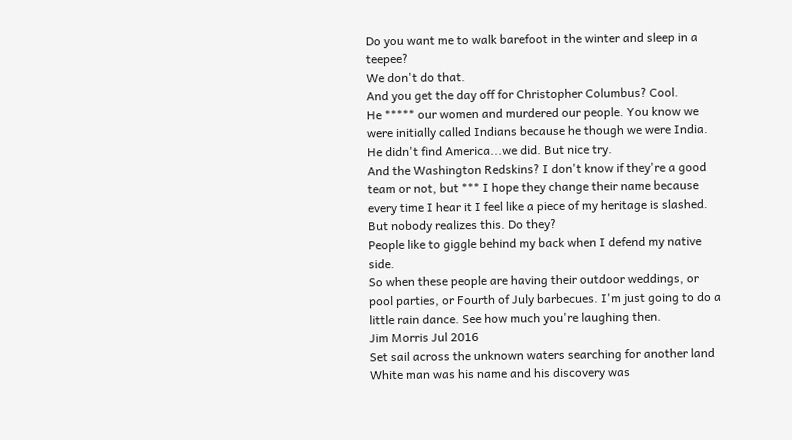Do you want me to walk barefoot in the winter and sleep in a teepee?
We don't do that.
And you get the day off for Christopher Columbus? Cool.
He ***** our women and murdered our people. You know we were initially called Indians because he though we were India. He didn't find America...we did. But nice try.
And the Washington Redskins? I don't know if they're a good team or not, but *** I hope they change their name because every time I hear it I feel like a piece of my heritage is slashed. But nobody realizes this. Do they?
People like to giggle behind my back when I defend my native side.
So when these people are having their outdoor weddings, or pool parties, or Fourth of July barbecues. I'm just going to do a little rain dance. See how much you're laughing then.
Jim Morris Jul 2016
Set sail across the unknown waters searching for another land
White man was his name and his discovery was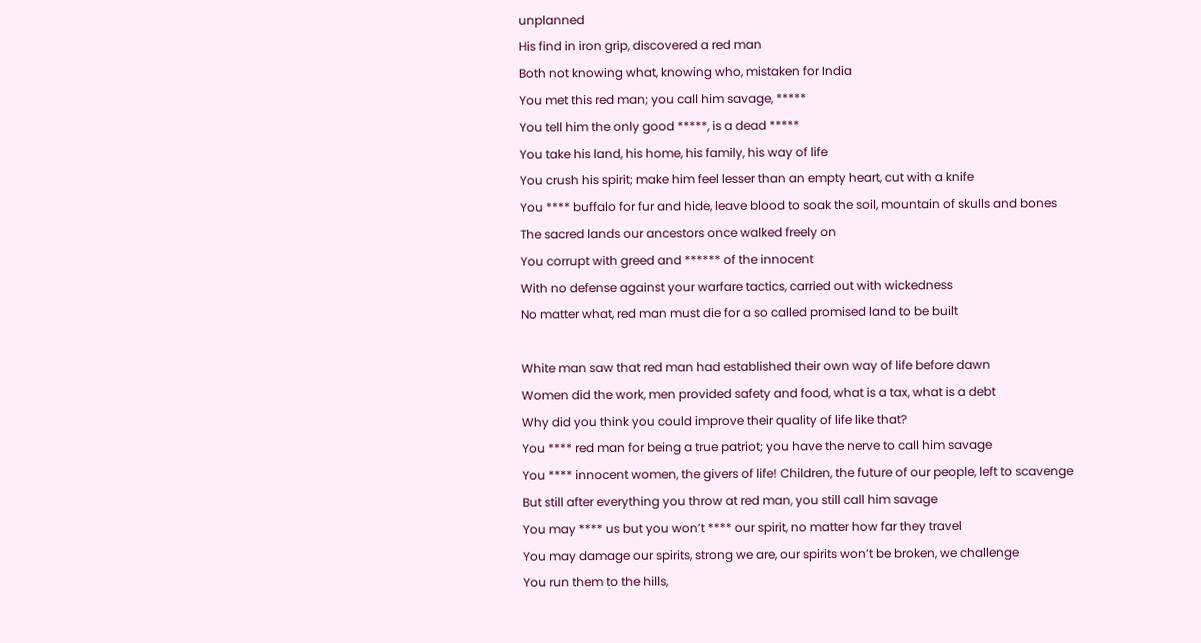unplanned
His find in iron grip, discovered a red man
Both not knowing what, knowing who, mistaken for India
You met this red man; you call him savage, *****
You tell him the only good *****, is a dead *****
You take his land, his home, his family, his way of life
You crush his spirit; make him feel lesser than an empty heart, cut with a knife
You **** buffalo for fur and hide, leave blood to soak the soil, mountain of skulls and bones
The sacred lands our ancestors once walked freely on
You corrupt with greed and ****** of the innocent
With no defense against your warfare tactics, carried out with wickedness
No matter what, red man must die for a so called promised land to be built

White man saw that red man had established their own way of life before dawn
Women did the work, men provided safety and food, what is a tax, what is a debt
Why did you think you could improve their quality of life like that?
You **** red man for being a true patriot; you have the nerve to call him savage
You **** innocent women, the givers of life! Children, the future of our people, left to scavenge
But still after everything you throw at red man, you still call him savage
You may **** us but you won’t **** our spirit, no matter how far they travel
You may damage our spirits, strong we are, our spirits won’t be broken, we challenge
You run them to the hills,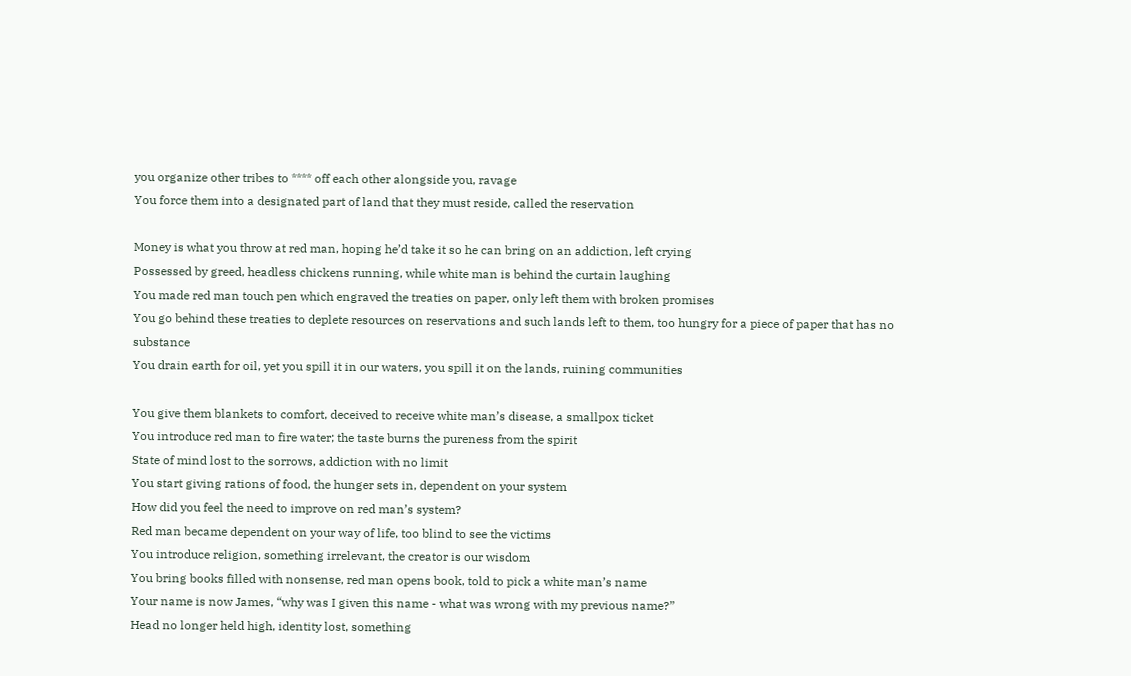you organize other tribes to **** off each other alongside you, ravage
You force them into a designated part of land that they must reside, called the reservation

Money is what you throw at red man, hoping he’d take it so he can bring on an addiction, left crying
Possessed by greed, headless chickens running, while white man is behind the curtain laughing
You made red man touch pen which engraved the treaties on paper, only left them with broken promises
You go behind these treaties to deplete resources on reservations and such lands left to them, too hungry for a piece of paper that has no substance
You drain earth for oil, yet you spill it in our waters, you spill it on the lands, ruining communities

You give them blankets to comfort, deceived to receive white man’s disease, a smallpox ticket
You introduce red man to fire water; the taste burns the pureness from the spirit
State of mind lost to the sorrows, addiction with no limit
You start giving rations of food, the hunger sets in, dependent on your system
How did you feel the need to improve on red man’s system?
Red man became dependent on your way of life, too blind to see the victims
You introduce religion, something irrelevant, the creator is our wisdom
You bring books filled with nonsense, red man opens book, told to pick a white man’s name
Your name is now James, “why was I given this name - what was wrong with my previous name?”
Head no longer held high, identity lost, something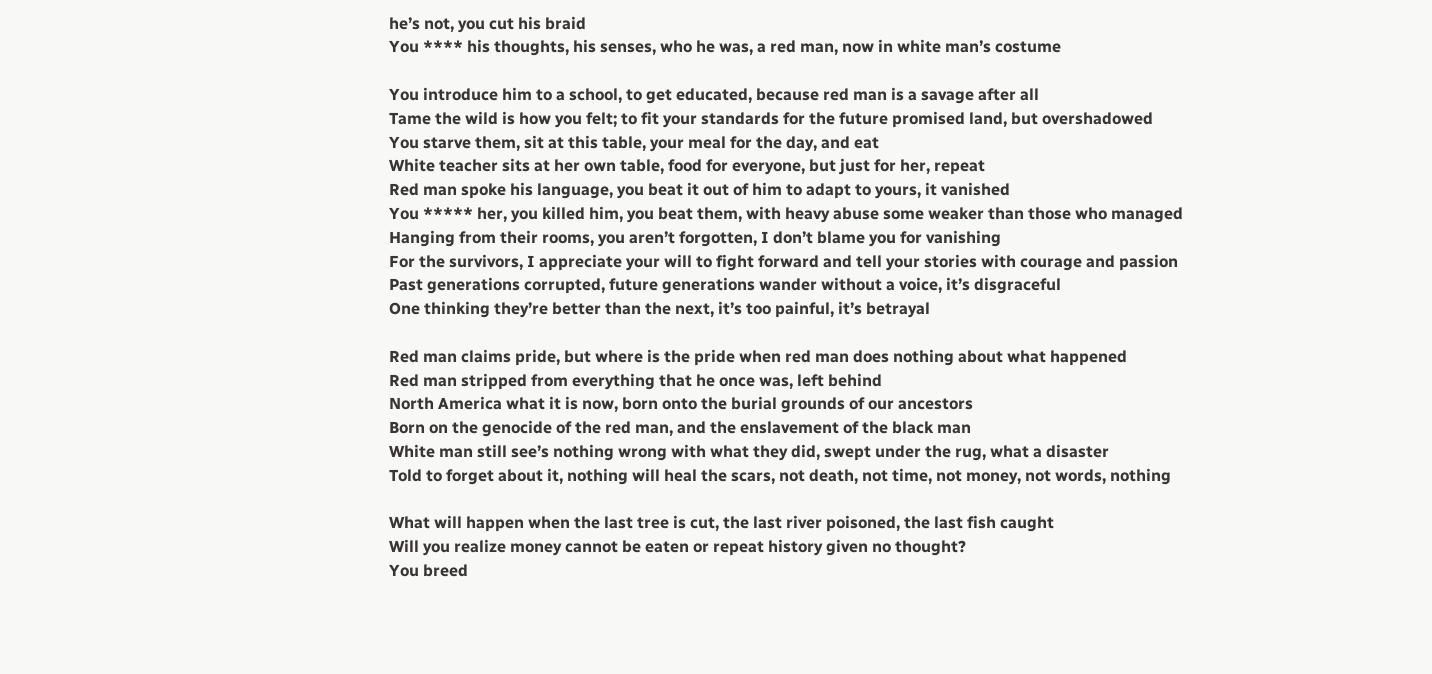he’s not, you cut his braid
You **** his thoughts, his senses, who he was, a red man, now in white man’s costume

You introduce him to a school, to get educated, because red man is a savage after all
Tame the wild is how you felt; to fit your standards for the future promised land, but overshadowed
You starve them, sit at this table, your meal for the day, and eat
White teacher sits at her own table, food for everyone, but just for her, repeat
Red man spoke his language, you beat it out of him to adapt to yours, it vanished
You ***** her, you killed him, you beat them, with heavy abuse some weaker than those who managed
Hanging from their rooms, you aren’t forgotten, I don’t blame you for vanishing
For the survivors, I appreciate your will to fight forward and tell your stories with courage and passion
Past generations corrupted, future generations wander without a voice, it’s disgraceful
One thinking they’re better than the next, it’s too painful, it’s betrayal

Red man claims pride, but where is the pride when red man does nothing about what happened
Red man stripped from everything that he once was, left behind
North America what it is now, born onto the burial grounds of our ancestors
Born on the genocide of the red man, and the enslavement of the black man
White man still see’s nothing wrong with what they did, swept under the rug, what a disaster
Told to forget about it, nothing will heal the scars, not death, not time, not money, not words, nothing

What will happen when the last tree is cut, the last river poisoned, the last fish caught
Will you realize money cannot be eaten or repeat history given no thought?
You breed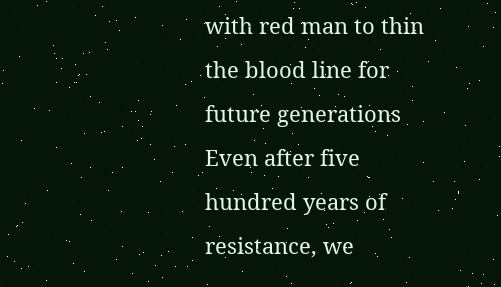with red man to thin the blood line for future generations
Even after five hundred years of resistance, we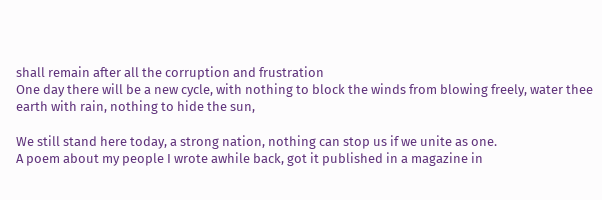shall remain after all the corruption and frustration
One day there will be a new cycle, with nothing to block the winds from blowing freely, water thee earth with rain, nothing to hide the sun,

We still stand here today, a strong nation, nothing can stop us if we unite as one.
A poem about my people I wrote awhile back, got it published in a magazine in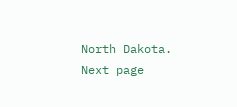North Dakota.
Next page